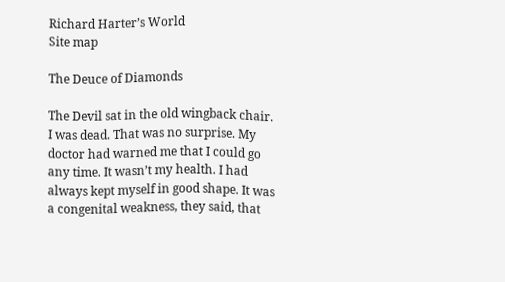Richard Harter’s World
Site map

The Deuce of Diamonds

The Devil sat in the old wingback chair. I was dead. That was no surprise. My doctor had warned me that I could go any time. It wasn’t my health. I had always kept myself in good shape. It was a congenital weakness, they said, that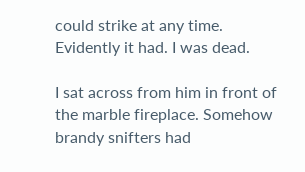could strike at any time. Evidently it had. I was dead.

I sat across from him in front of the marble fireplace. Somehow brandy snifters had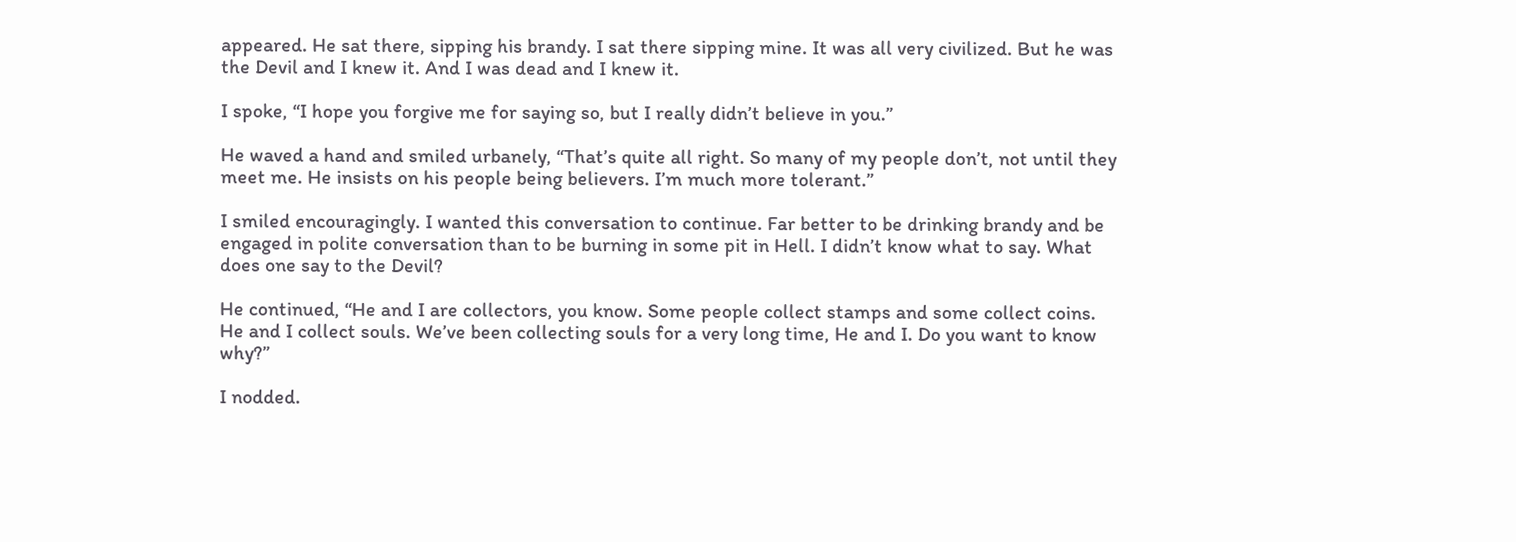appeared. He sat there, sipping his brandy. I sat there sipping mine. It was all very civilized. But he was the Devil and I knew it. And I was dead and I knew it.

I spoke, “I hope you forgive me for saying so, but I really didn’t believe in you.”

He waved a hand and smiled urbanely, “That’s quite all right. So many of my people don’t, not until they meet me. He insists on his people being believers. I’m much more tolerant.”

I smiled encouragingly. I wanted this conversation to continue. Far better to be drinking brandy and be engaged in polite conversation than to be burning in some pit in Hell. I didn’t know what to say. What does one say to the Devil?

He continued, “He and I are collectors, you know. Some people collect stamps and some collect coins. He and I collect souls. We’ve been collecting souls for a very long time, He and I. Do you want to know why?”

I nodded.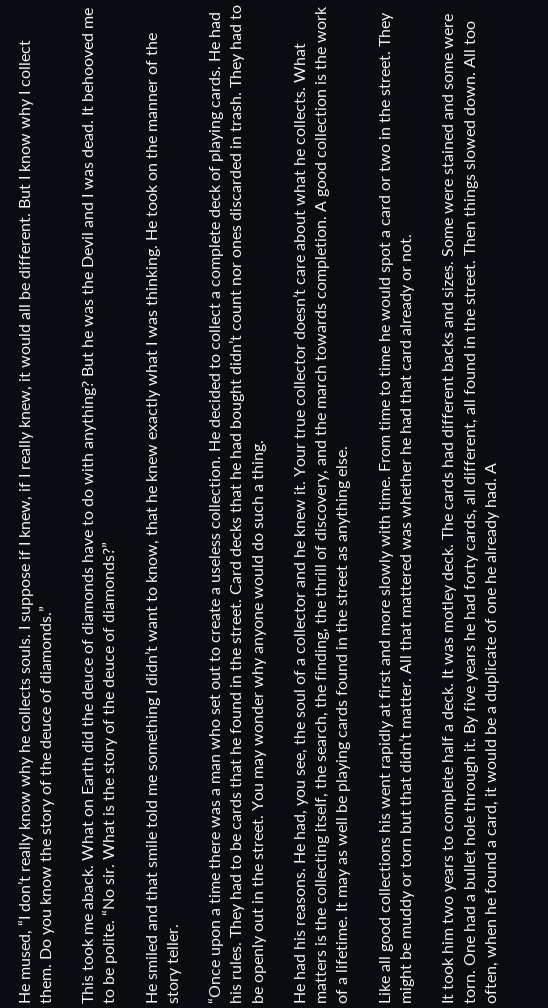He mused, “I don’t really know why he collects souls. I suppose if I knew, if I really knew, it would all be different. But I know why I collect them. Do you know the story of the deuce of diamonds.”

This took me aback. What on Earth did the deuce of diamonds have to do with anything? But he was the Devil and I was dead. It behooved me to be polite. “No sir. What is the story of the deuce of diamonds?”

He smiled and that smile told me something I didn’t want to know, that he knew exactly what I was thinking. He took on the manner of the story teller.

“Once upon a time there was a man who set out to create a useless collection. He decided to collect a complete deck of playing cards. He had his rules. They had to be cards that he found in the street. Card decks that he had bought didn’t count nor ones discarded in trash. They had to be openly out in the street. You may wonder why anyone would do such a thing.

He had his reasons. He had, you see, the soul of a collector and he knew it. Your true collector doesn’t care about what he collects. What matters is the collecting itself, the search, the finding, the thrill of discovery, and the march towards completion. A good collection is the work of a lifetime. It may as well be playing cards found in the street as anything else.

Like all good collections his went rapidly at first and more slowly with time. From time to time he would spot a card or two in the street. They might be muddy or torn but that didn’t matter. All that mattered was whether he had that card already or not.

It took him two years to complete half a deck. It was motley deck. The cards had different backs and sizes. Some were stained and some were torn. One had a bullet hole through it. By five years he had forty cards, all different, all found in the street. Then things slowed down. All too often, when he found a card, it would be a duplicate of one he already had. A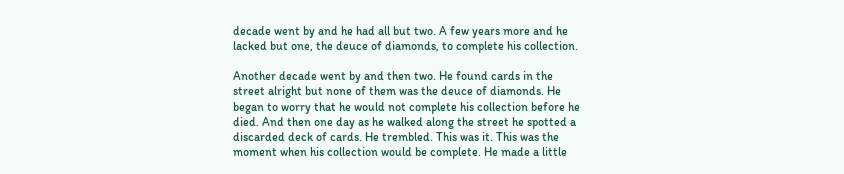decade went by and he had all but two. A few years more and he lacked but one, the deuce of diamonds, to complete his collection.

Another decade went by and then two. He found cards in the street alright but none of them was the deuce of diamonds. He began to worry that he would not complete his collection before he died. And then one day as he walked along the street he spotted a discarded deck of cards. He trembled. This was it. This was the moment when his collection would be complete. He made a little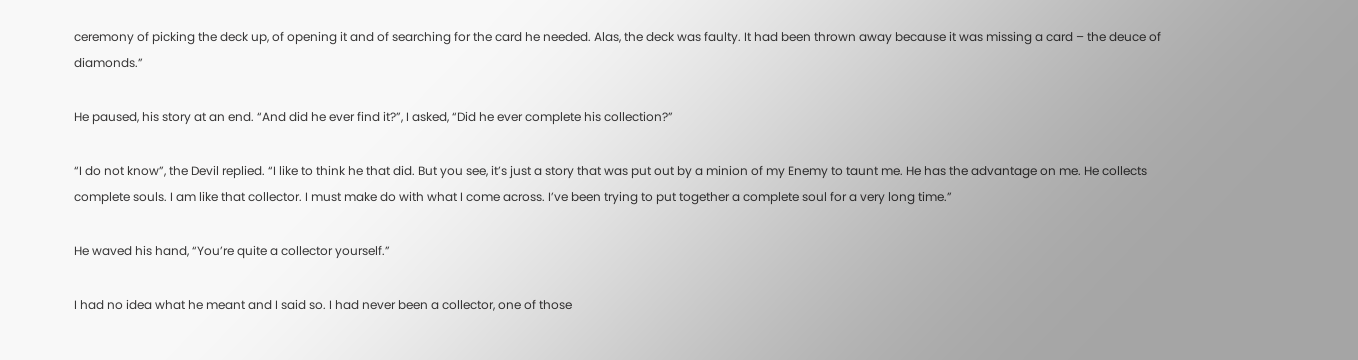ceremony of picking the deck up, of opening it and of searching for the card he needed. Alas, the deck was faulty. It had been thrown away because it was missing a card – the deuce of diamonds.”

He paused, his story at an end. “And did he ever find it?”, I asked, “Did he ever complete his collection?”

“I do not know”, the Devil replied. “I like to think he that did. But you see, it’s just a story that was put out by a minion of my Enemy to taunt me. He has the advantage on me. He collects complete souls. I am like that collector. I must make do with what I come across. I’ve been trying to put together a complete soul for a very long time.”

He waved his hand, “You’re quite a collector yourself.”

I had no idea what he meant and I said so. I had never been a collector, one of those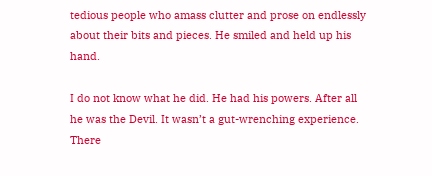tedious people who amass clutter and prose on endlessly about their bits and pieces. He smiled and held up his hand.

I do not know what he did. He had his powers. After all he was the Devil. It wasn’t a gut-wrenching experience. There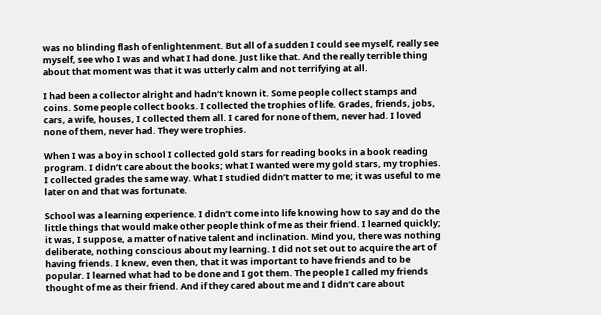was no blinding flash of enlightenment. But all of a sudden I could see myself, really see myself, see who I was and what I had done. Just like that. And the really terrible thing about that moment was that it was utterly calm and not terrifying at all.

I had been a collector alright and hadn’t known it. Some people collect stamps and coins. Some people collect books. I collected the trophies of life. Grades, friends, jobs, cars, a wife, houses, I collected them all. I cared for none of them, never had. I loved none of them, never had. They were trophies.

When I was a boy in school I collected gold stars for reading books in a book reading program. I didn’t care about the books; what I wanted were my gold stars, my trophies. I collected grades the same way. What I studied didn’t matter to me; it was useful to me later on and that was fortunate.

School was a learning experience. I didn’t come into life knowing how to say and do the little things that would make other people think of me as their friend. I learned quickly; it was, I suppose, a matter of native talent and inclination. Mind you, there was nothing deliberate, nothing conscious about my learning. I did not set out to acquire the art of having friends. I knew, even then, that it was important to have friends and to be popular. I learned what had to be done and I got them. The people I called my friends thought of me as their friend. And if they cared about me and I didn’t care about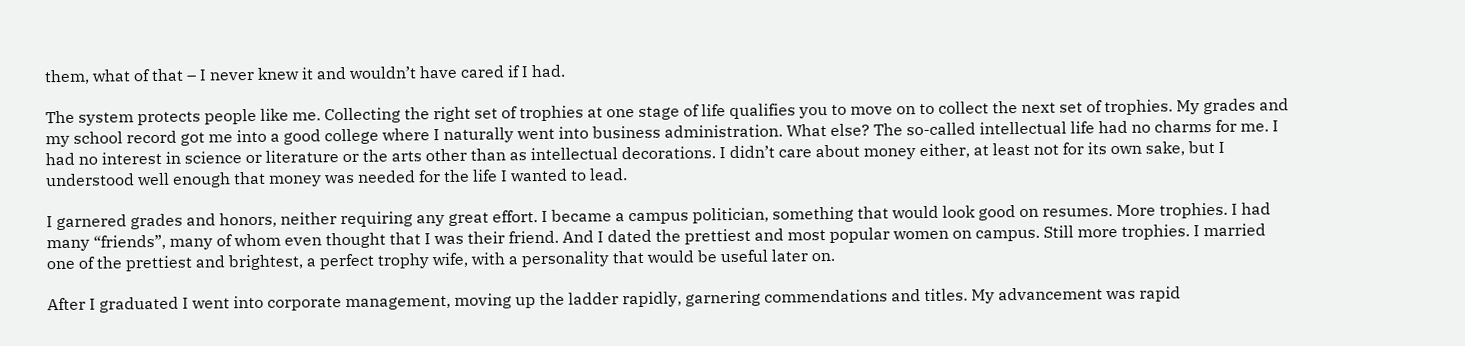them, what of that – I never knew it and wouldn’t have cared if I had.

The system protects people like me. Collecting the right set of trophies at one stage of life qualifies you to move on to collect the next set of trophies. My grades and my school record got me into a good college where I naturally went into business administration. What else? The so-called intellectual life had no charms for me. I had no interest in science or literature or the arts other than as intellectual decorations. I didn’t care about money either, at least not for its own sake, but I understood well enough that money was needed for the life I wanted to lead.

I garnered grades and honors, neither requiring any great effort. I became a campus politician, something that would look good on resumes. More trophies. I had many “friends”, many of whom even thought that I was their friend. And I dated the prettiest and most popular women on campus. Still more trophies. I married one of the prettiest and brightest, a perfect trophy wife, with a personality that would be useful later on.

After I graduated I went into corporate management, moving up the ladder rapidly, garnering commendations and titles. My advancement was rapid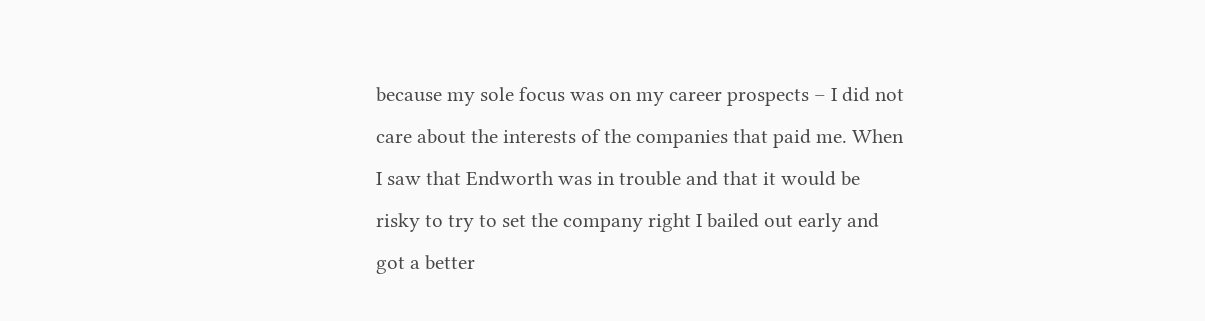because my sole focus was on my career prospects – I did not care about the interests of the companies that paid me. When I saw that Endworth was in trouble and that it would be risky to try to set the company right I bailed out early and got a better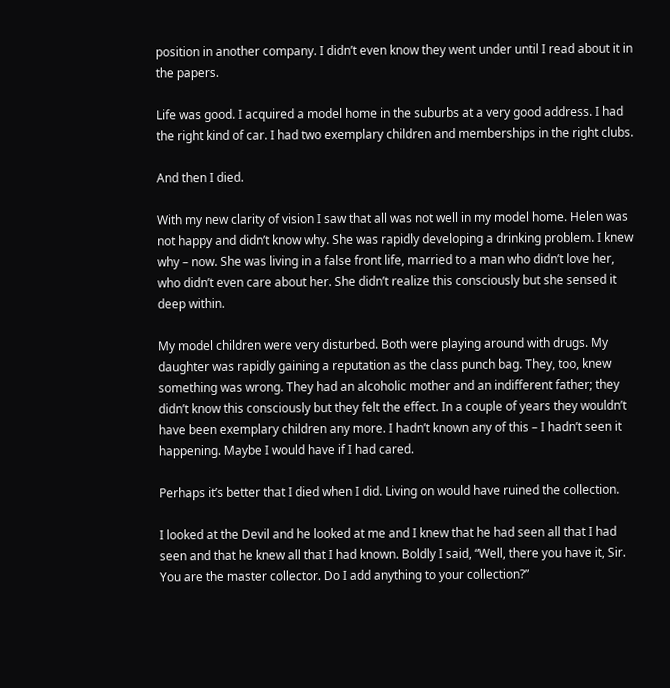position in another company. I didn’t even know they went under until I read about it in the papers.

Life was good. I acquired a model home in the suburbs at a very good address. I had the right kind of car. I had two exemplary children and memberships in the right clubs.

And then I died.

With my new clarity of vision I saw that all was not well in my model home. Helen was not happy and didn’t know why. She was rapidly developing a drinking problem. I knew why – now. She was living in a false front life, married to a man who didn’t love her, who didn’t even care about her. She didn’t realize this consciously but she sensed it deep within.

My model children were very disturbed. Both were playing around with drugs. My daughter was rapidly gaining a reputation as the class punch bag. They, too, knew something was wrong. They had an alcoholic mother and an indifferent father; they didn’t know this consciously but they felt the effect. In a couple of years they wouldn’t have been exemplary children any more. I hadn’t known any of this – I hadn’t seen it happening. Maybe I would have if I had cared.

Perhaps it’s better that I died when I did. Living on would have ruined the collection.

I looked at the Devil and he looked at me and I knew that he had seen all that I had seen and that he knew all that I had known. Boldly I said, “Well, there you have it, Sir. You are the master collector. Do I add anything to your collection?”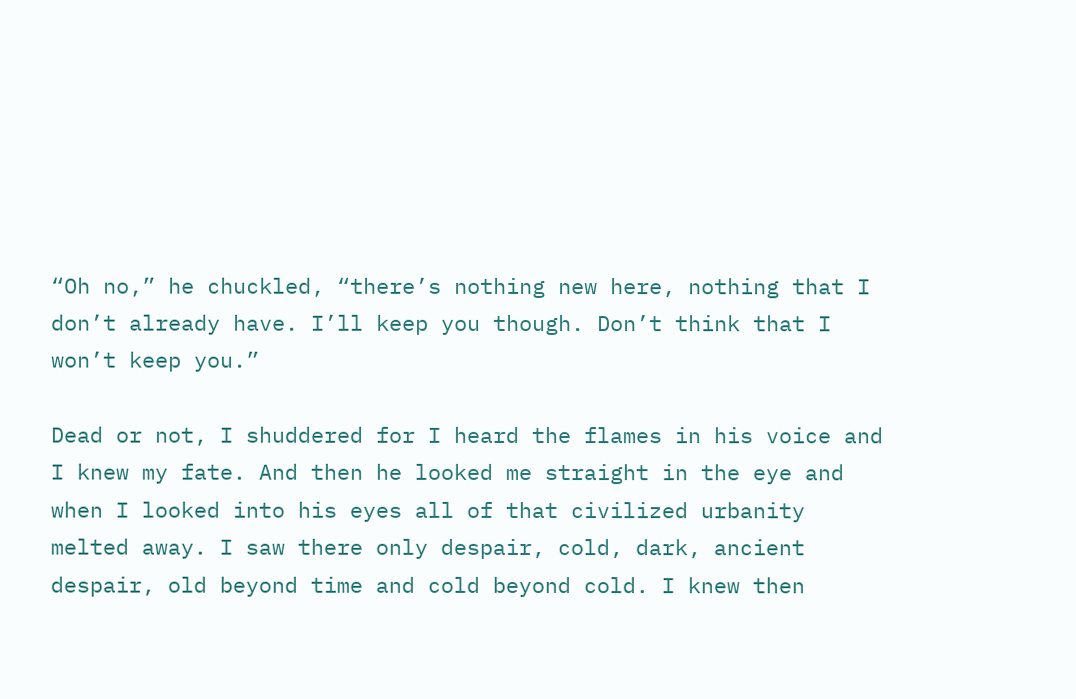“Oh no,” he chuckled, “there’s nothing new here, nothing that I don’t already have. I’ll keep you though. Don’t think that I won’t keep you.”

Dead or not, I shuddered for I heard the flames in his voice and I knew my fate. And then he looked me straight in the eye and when I looked into his eyes all of that civilized urbanity melted away. I saw there only despair, cold, dark, ancient despair, old beyond time and cold beyond cold. I knew then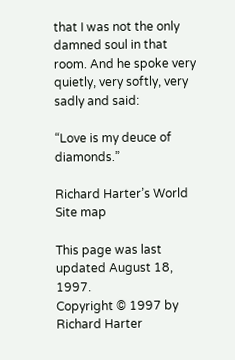that I was not the only damned soul in that room. And he spoke very quietly, very softly, very sadly and said:

“Love is my deuce of diamonds.”

Richard Harter’s World
Site map

This page was last updated August 18, 1997.
Copyright © 1997 by Richard Harter